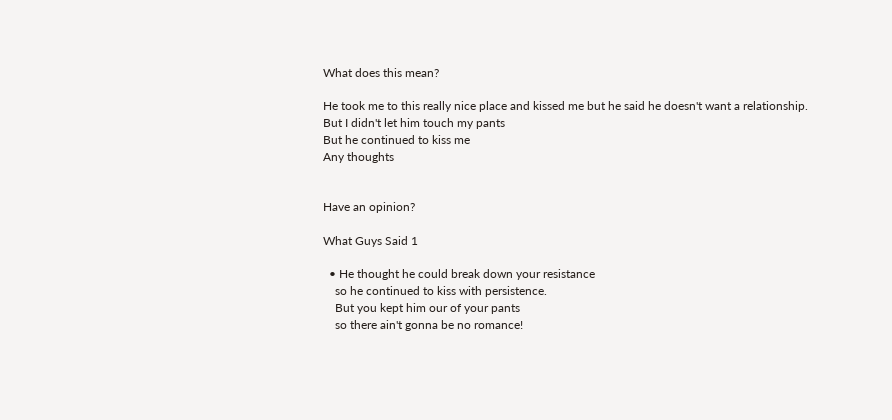What does this mean?

He took me to this really nice place and kissed me but he said he doesn't want a relationship.
But I didn't let him touch my pants
But he continued to kiss me
Any thoughts


Have an opinion?

What Guys Said 1

  • He thought he could break down your resistance
    so he continued to kiss with persistence.
    But you kept him our of your pants
    so there ain't gonna be no romance!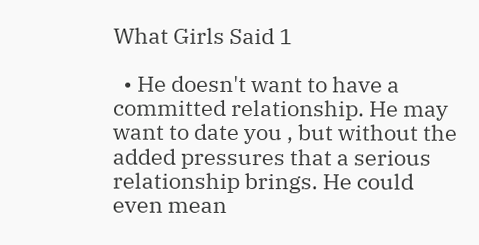What Girls Said 1

  • He doesn't want to have a committed relationship. He may want to date you , but without the added pressures that a serious relationship brings. He could even mean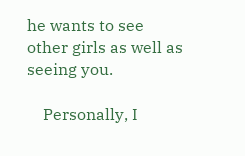he wants to see other girls as well as seeing you.

    Personally, I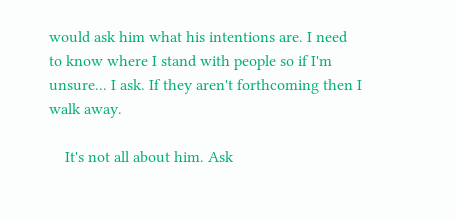would ask him what his intentions are. I need to know where I stand with people so if I'm unsure... I ask. If they aren't forthcoming then I walk away.

    It's not all about him. Ask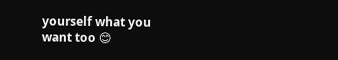yourself what you want too 😊